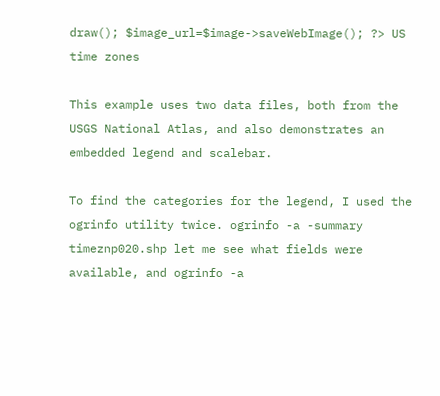draw(); $image_url=$image->saveWebImage(); ?> US time zones

This example uses two data files, both from the USGS National Atlas, and also demonstrates an embedded legend and scalebar.

To find the categories for the legend, I used the ogrinfo utility twice. ogrinfo -a -summary timeznp020.shp let me see what fields were available, and ogrinfo -a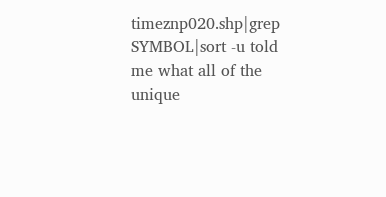timeznp020.shp|grep SYMBOL|sort -u told me what all of the unique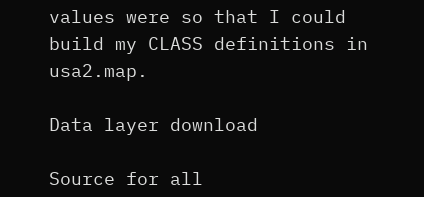values were so that I could build my CLASS definitions in usa2.map.

Data layer download

Source for all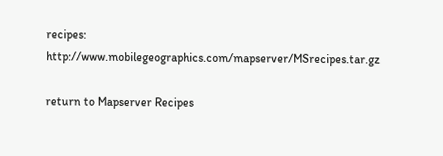recipes: http://www.mobilegeographics.com/mapserver/MSrecipes.tar.gz

return to Mapserver Recipes